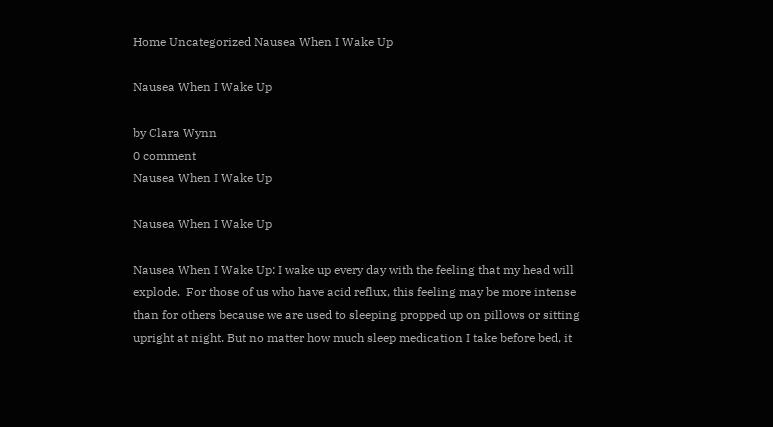Home Uncategorized Nausea When I Wake Up

Nausea When I Wake Up

by Clara Wynn
0 comment
Nausea When I Wake Up

Nausea When I Wake Up

Nausea When I Wake Up: I wake up every day with the feeling that my head will explode.  For those of us who have acid reflux, this feeling may be more intense than for others because we are used to sleeping propped up on pillows or sitting upright at night. But no matter how much sleep medication I take before bed, it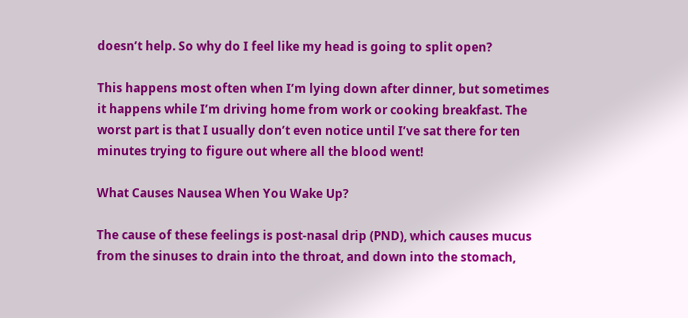doesn’t help. So why do I feel like my head is going to split open?

This happens most often when I’m lying down after dinner, but sometimes it happens while I’m driving home from work or cooking breakfast. The worst part is that I usually don’t even notice until I’ve sat there for ten minutes trying to figure out where all the blood went!

What Causes Nausea When You Wake Up?

The cause of these feelings is post-nasal drip (PND), which causes mucus from the sinuses to drain into the throat, and down into the stomach,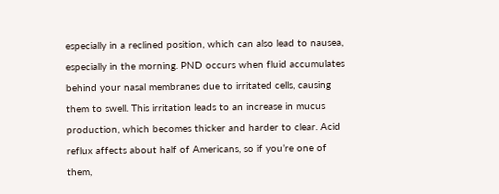especially in a reclined position, which can also lead to nausea, especially in the morning. PND occurs when fluid accumulates behind your nasal membranes due to irritated cells, causing them to swell. This irritation leads to an increase in mucus production, which becomes thicker and harder to clear. Acid reflux affects about half of Americans, so if you’re one of them,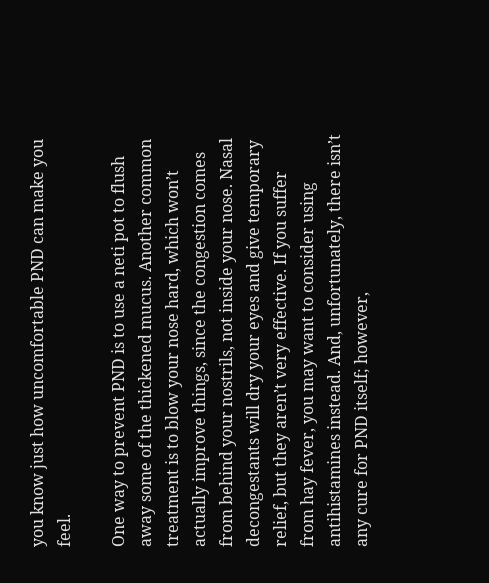you know just how uncomfortable PND can make you feel.

One way to prevent PND is to use a neti pot to flush away some of the thickened mucus. Another common treatment is to blow your nose hard, which won’t actually improve things, since the congestion comes from behind your nostrils, not inside your nose. Nasal decongestants will dry your eyes and give temporary relief, but they aren’t very effective. If you suffer from hay fever, you may want to consider using antihistamines instead. And, unfortunately, there isn’t any cure for PND itself; however,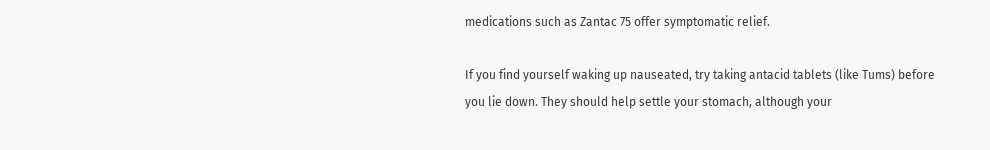medications such as Zantac 75 offer symptomatic relief.

If you find yourself waking up nauseated, try taking antacid tablets (like Tums) before you lie down. They should help settle your stomach, although your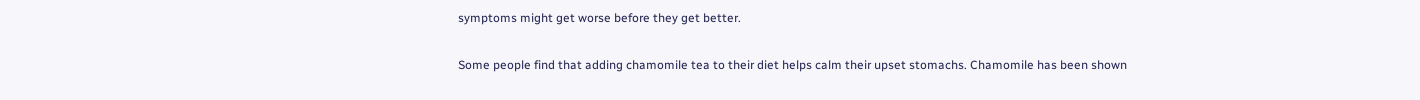symptoms might get worse before they get better.

Some people find that adding chamomile tea to their diet helps calm their upset stomachs. Chamomile has been shown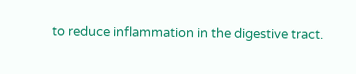to reduce inflammation in the digestive tract.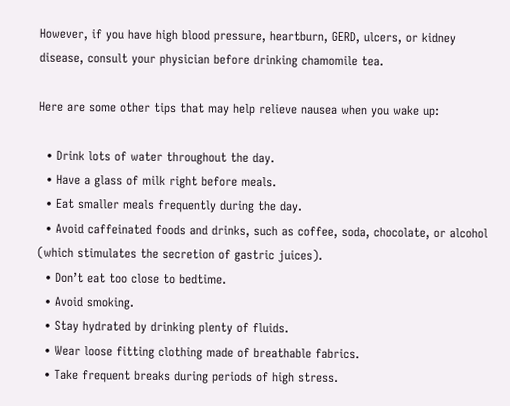However, if you have high blood pressure, heartburn, GERD, ulcers, or kidney disease, consult your physician before drinking chamomile tea.

Here are some other tips that may help relieve nausea when you wake up:

  • Drink lots of water throughout the day.
  • Have a glass of milk right before meals.
  • Eat smaller meals frequently during the day.
  • Avoid caffeinated foods and drinks, such as coffee, soda, chocolate, or alcohol (which stimulates the secretion of gastric juices).
  • Don’t eat too close to bedtime.
  • Avoid smoking.
  • Stay hydrated by drinking plenty of fluids.
  • Wear loose fitting clothing made of breathable fabrics.
  • Take frequent breaks during periods of high stress.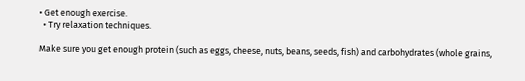• Get enough exercise.
  • Try relaxation techniques.

Make sure you get enough protein (such as eggs, cheese, nuts, beans, seeds, fish) and carbohydrates (whole grains,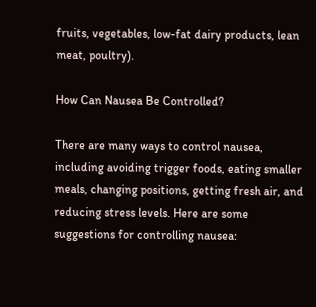fruits, vegetables, low-fat dairy products, lean meat, poultry).

How Can Nausea Be Controlled?

There are many ways to control nausea, including avoiding trigger foods, eating smaller meals, changing positions, getting fresh air, and reducing stress levels. Here are some suggestions for controlling nausea: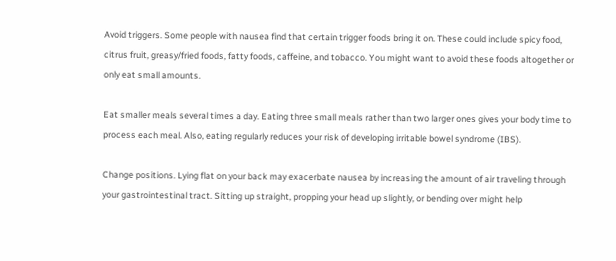Avoid triggers. Some people with nausea find that certain trigger foods bring it on. These could include spicy food, citrus fruit, greasy/fried foods, fatty foods, caffeine, and tobacco. You might want to avoid these foods altogether or only eat small amounts.

Eat smaller meals several times a day. Eating three small meals rather than two larger ones gives your body time to process each meal. Also, eating regularly reduces your risk of developing irritable bowel syndrome (IBS).

Change positions. Lying flat on your back may exacerbate nausea by increasing the amount of air traveling through your gastrointestinal tract. Sitting up straight, propping your head up slightly, or bending over might help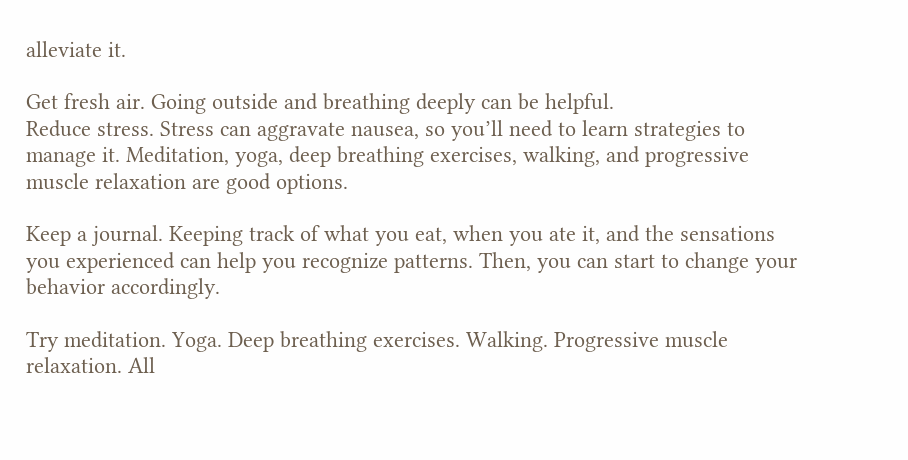alleviate it.

Get fresh air. Going outside and breathing deeply can be helpful.
Reduce stress. Stress can aggravate nausea, so you’ll need to learn strategies to manage it. Meditation, yoga, deep breathing exercises, walking, and progressive muscle relaxation are good options.

Keep a journal. Keeping track of what you eat, when you ate it, and the sensations you experienced can help you recognize patterns. Then, you can start to change your behavior accordingly.

Try meditation. Yoga. Deep breathing exercises. Walking. Progressive muscle relaxation. All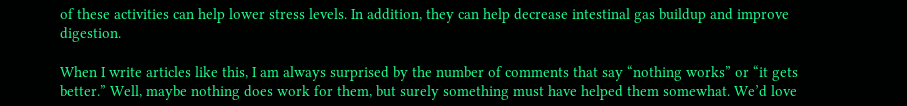of these activities can help lower stress levels. In addition, they can help decrease intestinal gas buildup and improve digestion.

When I write articles like this, I am always surprised by the number of comments that say “nothing works” or “it gets better.” Well, maybe nothing does work for them, but surely something must have helped them somewhat. We’d love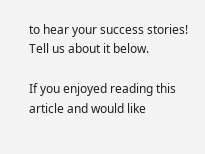to hear your success stories! Tell us about it below.

If you enjoyed reading this article and would like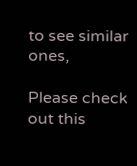to see similar ones,

Please check out this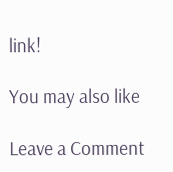link!

You may also like

Leave a Comment